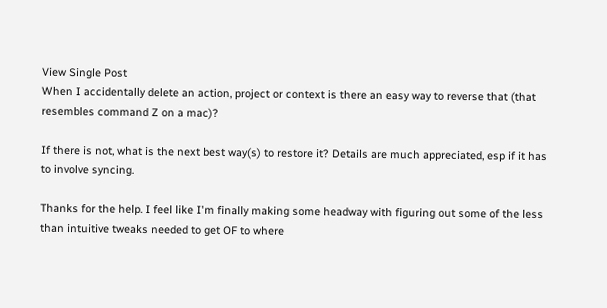View Single Post
When I accidentally delete an action, project or context is there an easy way to reverse that (that resembles command Z on a mac)?

If there is not, what is the next best way(s) to restore it? Details are much appreciated, esp if it has to involve syncing.

Thanks for the help. I feel like I'm finally making some headway with figuring out some of the less than intuitive tweaks needed to get OF to where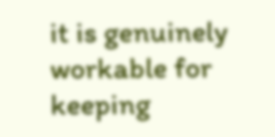it is genuinely workable for keeping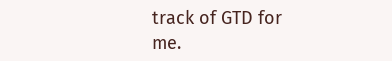track of GTD for me.